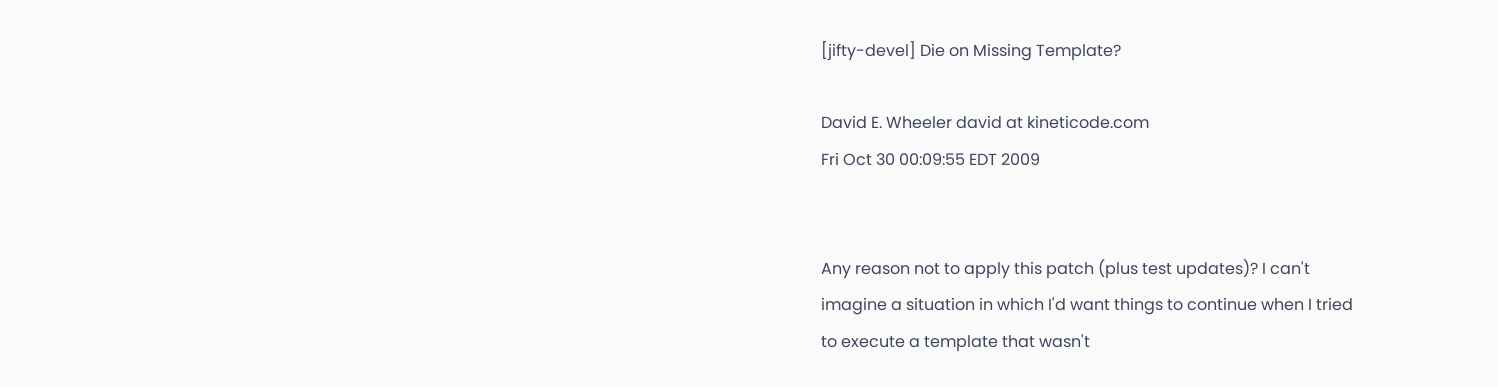[jifty-devel] Die on Missing Template?

David E. Wheeler david at kineticode.com
Fri Oct 30 00:09:55 EDT 2009


Any reason not to apply this patch (plus test updates)? I can't
imagine a situation in which I'd want things to continue when I tried
to execute a template that wasn't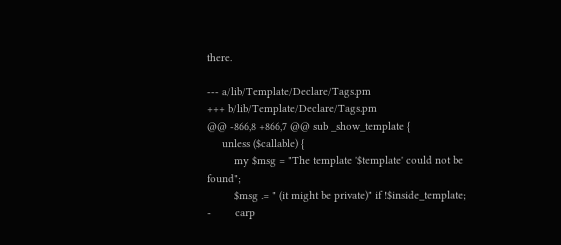there.

--- a/lib/Template/Declare/Tags.pm
+++ b/lib/Template/Declare/Tags.pm
@@ -866,8 +866,7 @@ sub _show_template {
     unless ($callable) {
         my $msg = "The template '$template' could not be found";
         $msg .= " (it might be private)" if !$inside_template;
-        carp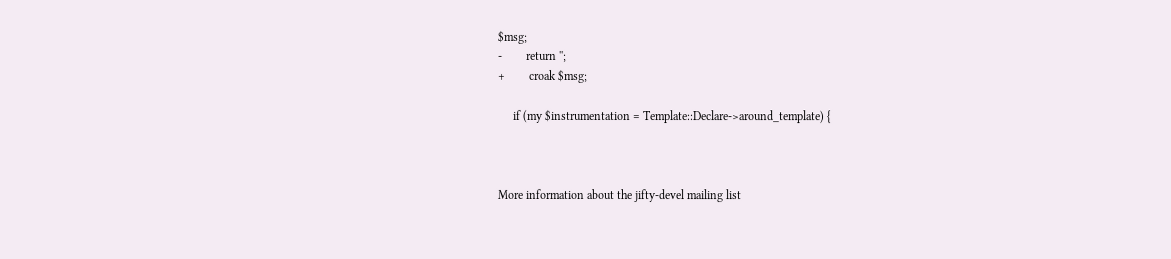$msg;
-        return '';
+        croak $msg;

     if (my $instrumentation = Template::Declare->around_template) {



More information about the jifty-devel mailing list